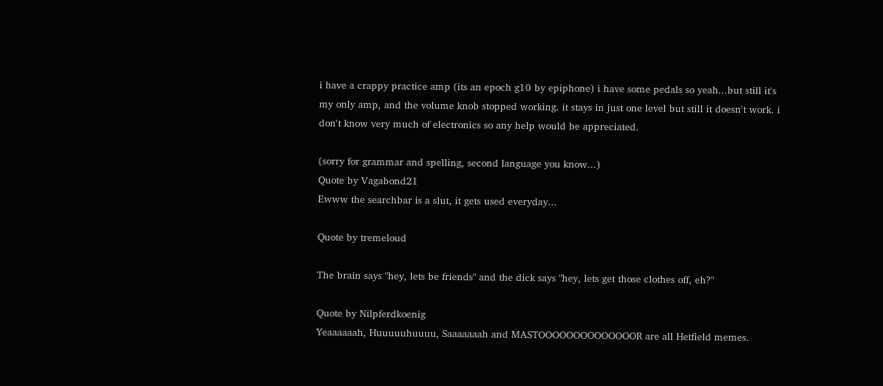i have a crappy practice amp (its an epoch g10 by epiphone) i have some pedals so yeah...but still it's my only amp, and the volume knob stopped working. it stays in just one level but still it doesn't work. i don't know very much of electronics so any help would be appreciated.

(sorry for grammar and spelling, second language you know...)
Quote by Vagabond21
Ewww the searchbar is a slut, it gets used everyday...

Quote by tremeloud

The brain says "hey, lets be friends" and the dick says "hey, lets get those clothes off, eh?"

Quote by Nilpferdkoenig
Yeaaaaaah, Huuuuuhuuuu, Saaaaaaah and MASTOOOOOOOOOOOOOOR are all Hetfield memes.